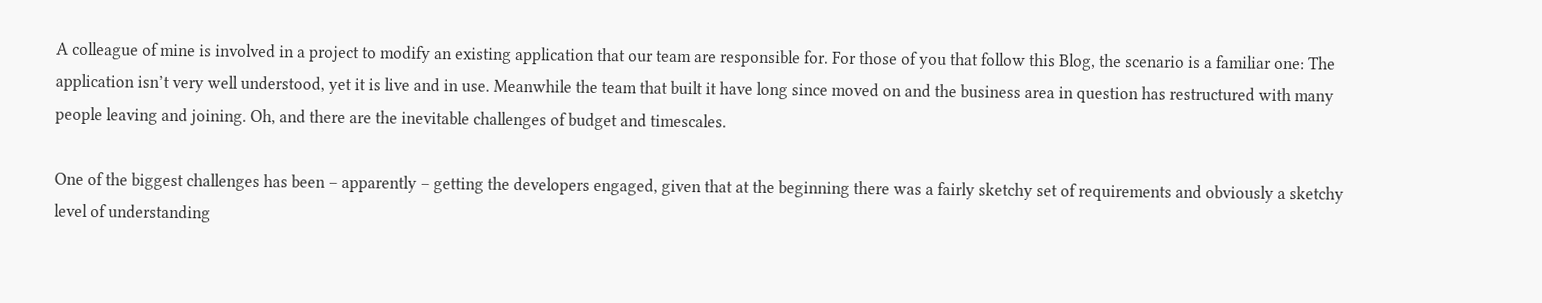A colleague of mine is involved in a project to modify an existing application that our team are responsible for. For those of you that follow this Blog, the scenario is a familiar one: The application isn’t very well understood, yet it is live and in use. Meanwhile the team that built it have long since moved on and the business area in question has restructured with many people leaving and joining. Oh, and there are the inevitable challenges of budget and timescales.

One of the biggest challenges has been – apparently – getting the developers engaged, given that at the beginning there was a fairly sketchy set of requirements and obviously a sketchy level of understanding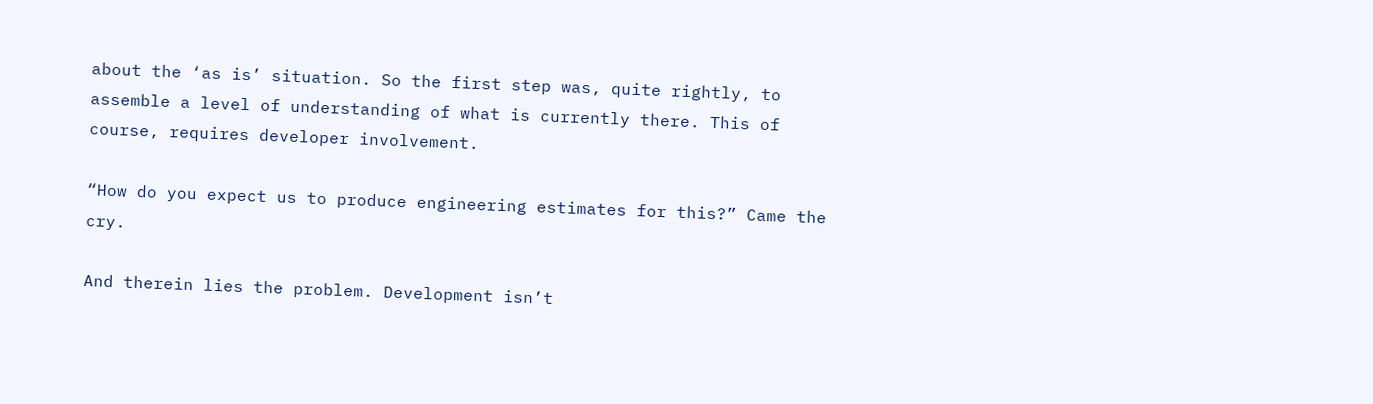about the ‘as is’ situation. So the first step was, quite rightly, to assemble a level of understanding of what is currently there. This of course, requires developer involvement.

“How do you expect us to produce engineering estimates for this?” Came the cry.

And therein lies the problem. Development isn’t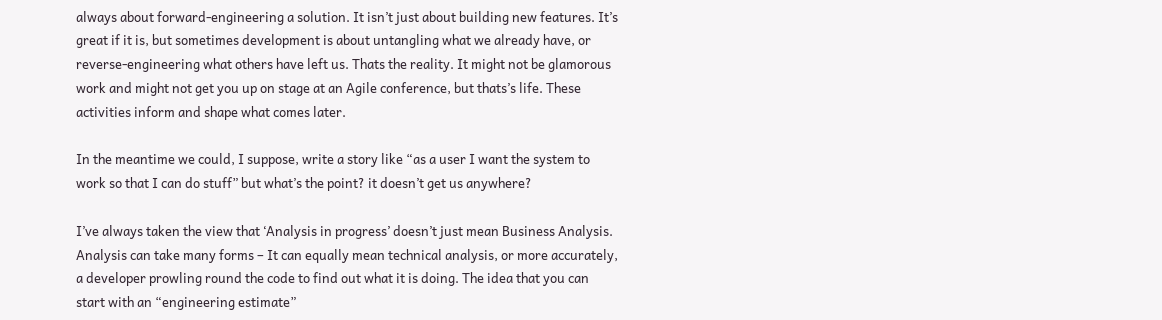always about forward-engineering a solution. It isn’t just about building new features. It’s great if it is, but sometimes development is about untangling what we already have, or reverse-engineering what others have left us. Thats the reality. It might not be glamorous work and might not get you up on stage at an Agile conference, but thats’s life. These activities inform and shape what comes later.

In the meantime we could, I suppose, write a story like “as a user I want the system to work so that I can do stuff” but what’s the point? it doesn’t get us anywhere?

I’ve always taken the view that ‘Analysis in progress’ doesn’t just mean Business Analysis. Analysis can take many forms – It can equally mean technical analysis, or more accurately, a developer prowling round the code to find out what it is doing. The idea that you can start with an “engineering estimate”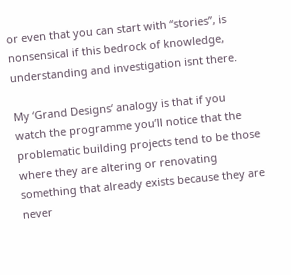or even that you can start with “stories”, is nonsensical if this bedrock of knowledge, understanding and investigation isnt there.

My ‘Grand Designs‘ analogy is that if you watch the programme you’ll notice that the problematic building projects tend to be those where they are altering or renovating something that already exists because they are never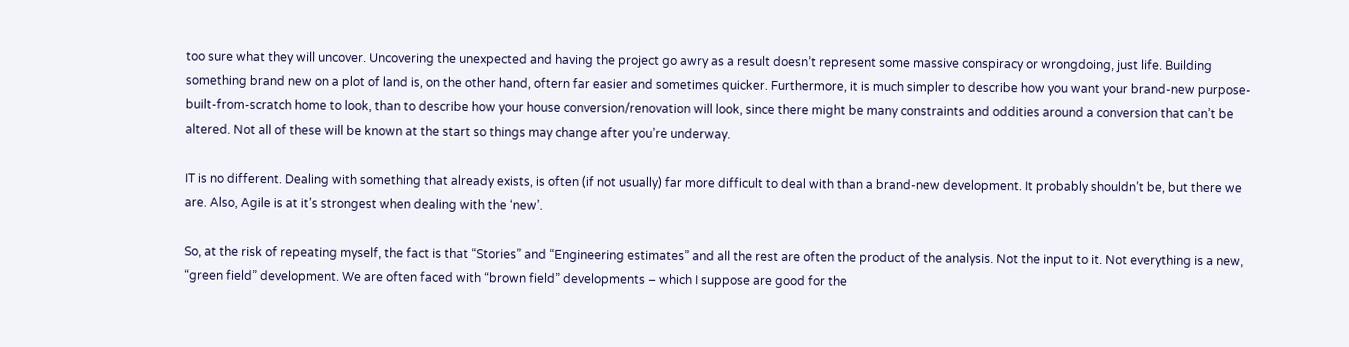too sure what they will uncover. Uncovering the unexpected and having the project go awry as a result doesn’t represent some massive conspiracy or wrongdoing, just life. Building something brand new on a plot of land is, on the other hand, oftern far easier and sometimes quicker. Furthermore, it is much simpler to describe how you want your brand-new purpose-built-from-scratch home to look, than to describe how your house conversion/renovation will look, since there might be many constraints and oddities around a conversion that can’t be altered. Not all of these will be known at the start so things may change after you’re underway.

IT is no different. Dealing with something that already exists, is often (if not usually) far more difficult to deal with than a brand-new development. It probably shouldn’t be, but there we are. Also, Agile is at it’s strongest when dealing with the ‘new’.

So, at the risk of repeating myself, the fact is that “Stories” and “Engineering estimates” and all the rest are often the product of the analysis. Not the input to it. Not everything is a new, “green field” development. We are often faced with “brown field” developments – which I suppose are good for the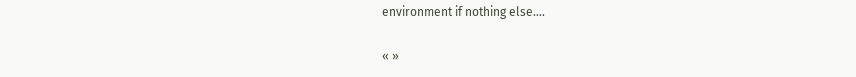environment if nothing else….

« »